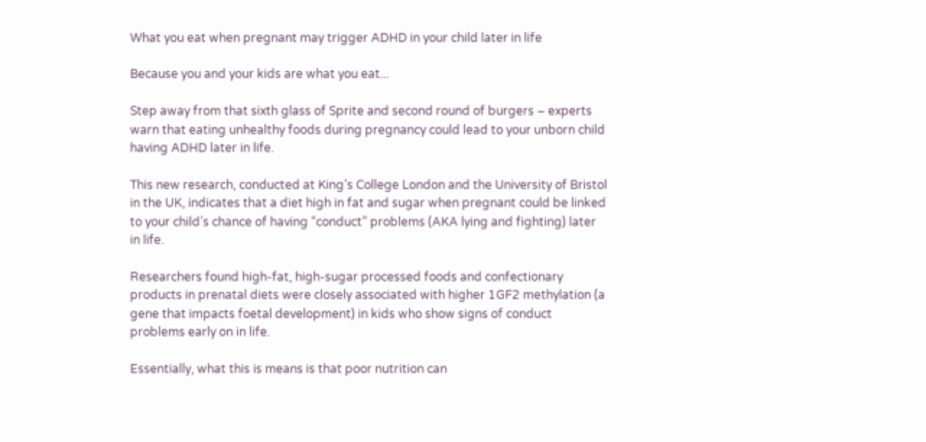What you eat when pregnant may trigger ADHD in your child later in life

Because you and your kids are what you eat...

Step away from that sixth glass of Sprite and second round of burgers – experts warn that eating unhealthy foods during pregnancy could lead to your unborn child having ADHD later in life.

This new research, conducted at King’s College London and the University of Bristol in the UK, indicates that a diet high in fat and sugar when pregnant could be linked to your child’s chance of having “conduct” problems (AKA lying and fighting) later in life.

Researchers found high-fat, high-sugar processed foods and confectionary products in prenatal diets were closely associated with higher 1GF2 methylation (a gene that impacts foetal development) in kids who show signs of conduct problems early on in life.

Essentially, what this is means is that poor nutrition can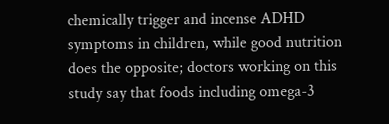chemically trigger and incense ADHD symptoms in children, while good nutrition does the opposite; doctors working on this study say that foods including omega-3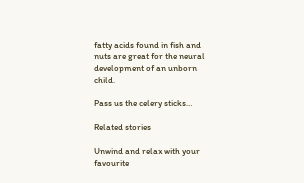fatty acids found in fish and nuts are great for the neural development of an unborn child.

Pass us the celery sticks…

Related stories

Unwind and relax with your favourite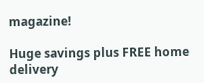magazine!

Huge savings plus FREE home delivery